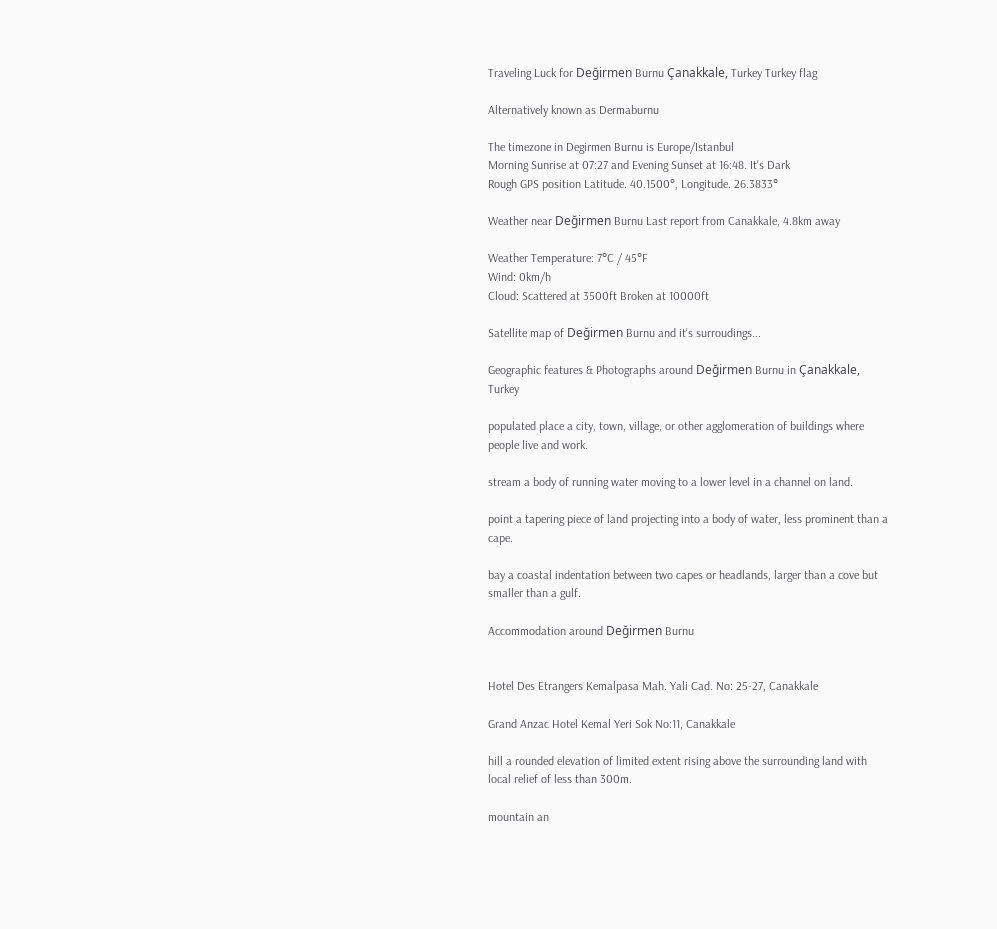Traveling Luck for Değirmen Burnu Çanakkale, Turkey Turkey flag

Alternatively known as Dermaburnu

The timezone in Degirmen Burnu is Europe/Istanbul
Morning Sunrise at 07:27 and Evening Sunset at 16:48. It's Dark
Rough GPS position Latitude. 40.1500°, Longitude. 26.3833°

Weather near Değirmen Burnu Last report from Canakkale, 4.8km away

Weather Temperature: 7°C / 45°F
Wind: 0km/h
Cloud: Scattered at 3500ft Broken at 10000ft

Satellite map of Değirmen Burnu and it's surroudings...

Geographic features & Photographs around Değirmen Burnu in Çanakkale, Turkey

populated place a city, town, village, or other agglomeration of buildings where people live and work.

stream a body of running water moving to a lower level in a channel on land.

point a tapering piece of land projecting into a body of water, less prominent than a cape.

bay a coastal indentation between two capes or headlands, larger than a cove but smaller than a gulf.

Accommodation around Değirmen Burnu


Hotel Des Etrangers Kemalpasa Mah. Yali Cad. No: 25-27, Canakkale

Grand Anzac Hotel Kemal Yeri Sok No:11, Canakkale

hill a rounded elevation of limited extent rising above the surrounding land with local relief of less than 300m.

mountain an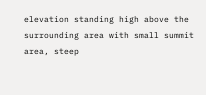elevation standing high above the surrounding area with small summit area, steep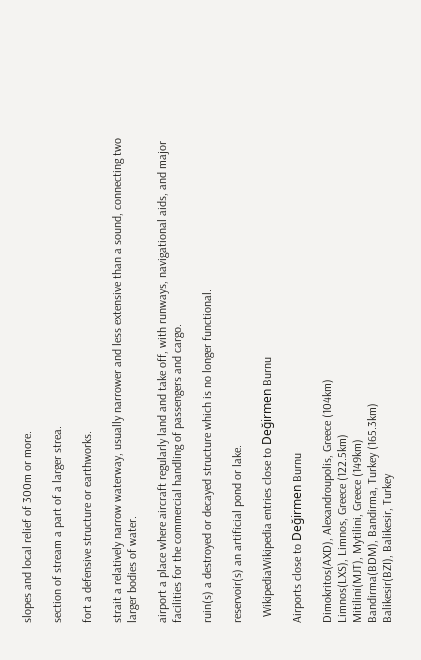slopes and local relief of 300m or more.

section of stream a part of a larger strea.

fort a defensive structure or earthworks.

strait a relatively narrow waterway, usually narrower and less extensive than a sound, connecting two larger bodies of water.

airport a place where aircraft regularly land and take off, with runways, navigational aids, and major facilities for the commercial handling of passengers and cargo.

ruin(s) a destroyed or decayed structure which is no longer functional.

reservoir(s) an artificial pond or lake.

  WikipediaWikipedia entries close to Değirmen Burnu

Airports close to Değirmen Burnu

Dimokritos(AXD), Alexandroupolis, Greece (104km)
Limnos(LXS), Limnos, Greece (122.5km)
Mitilini(MJT), Mytilini, Greece (149km)
Bandirma(BDM), Bandirma, Turkey (165.3km)
Balikesir(BZI), Balikesir, Turkey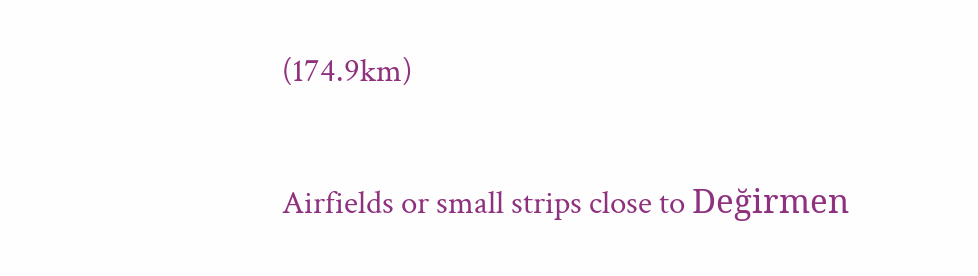(174.9km)

Airfields or small strips close to Değirmen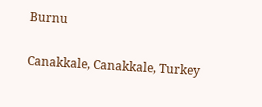Burnu

Canakkale, Canakkale, Turkey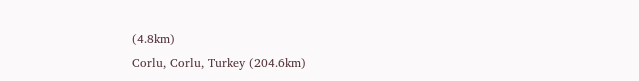(4.8km)
Corlu, Corlu, Turkey (204.6km)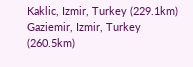Kaklic, Izmir, Turkey (229.1km)
Gaziemir, Izmir, Turkey (260.5km)